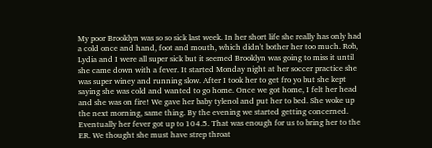My poor Brooklyn was so so sick last week. In her short life she really has only had a cold once and hand, foot and mouth, which didn't bother her too much. Rob, Lydia and I were all super sick but it seemed Brooklyn was going to miss it until she came down with a fever. It started Monday night at her soccer practice she was super winey and running slow. After I took her to get fro yo but she kept saying she was cold and wanted to go home. Once we got home, I felt her head and she was on fire! We gave her baby tylenol and put her to bed. She woke up the next morning, same thing. By the evening we started getting concerned. Eventually her fever got up to 104.5. That was enough for us to bring her to the ER. We thought she must have strep throat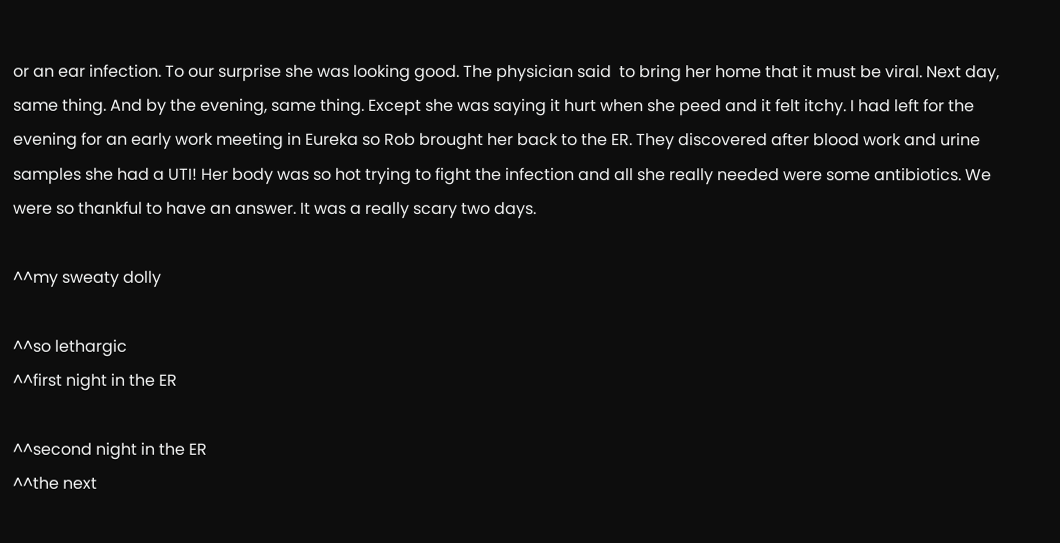or an ear infection. To our surprise she was looking good. The physician said  to bring her home that it must be viral. Next day, same thing. And by the evening, same thing. Except she was saying it hurt when she peed and it felt itchy. I had left for the evening for an early work meeting in Eureka so Rob brought her back to the ER. They discovered after blood work and urine samples she had a UTI! Her body was so hot trying to fight the infection and all she really needed were some antibiotics. We were so thankful to have an answer. It was a really scary two days.

^^my sweaty dolly

^^so lethargic
^^first night in the ER

^^second night in the ER
^^the next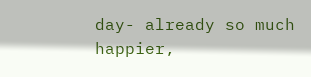day- already so much happier,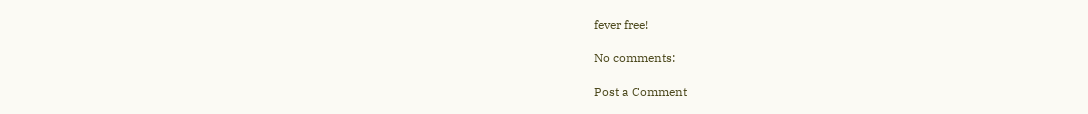fever free!

No comments:

Post a Comment